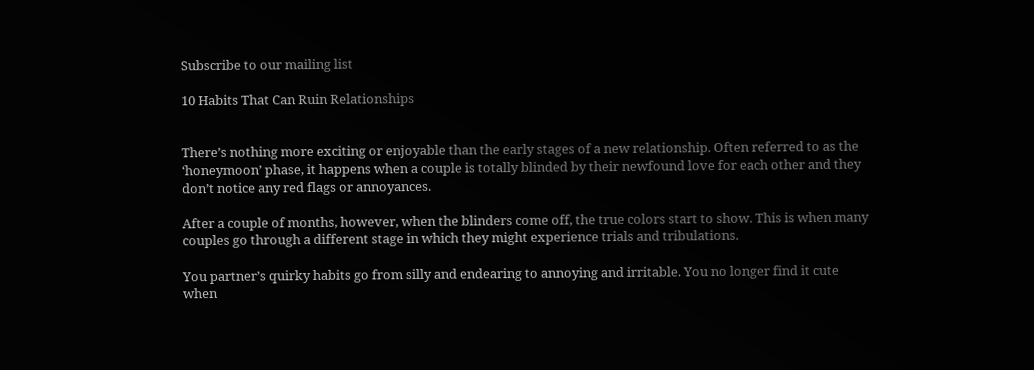Subscribe to our mailing list

10 Habits That Can Ruin Relationships


There’s nothing more exciting or enjoyable than the early stages of a new relationship. Often referred to as the ‘honeymoon’ phase, it happens when a couple is totally blinded by their newfound love for each other and they don’t notice any red flags or annoyances.

After a couple of months, however, when the blinders come off, the true colors start to show. This is when many couples go through a different stage in which they might experience trials and tribulations.

You partner’s quirky habits go from silly and endearing to annoying and irritable. You no longer find it cute when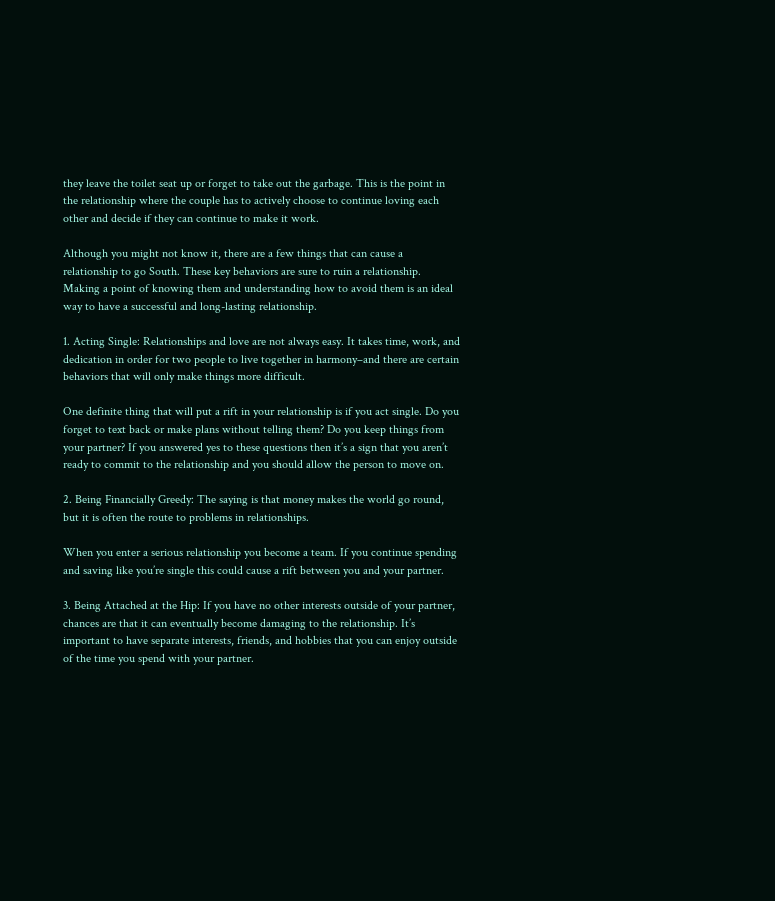they leave the toilet seat up or forget to take out the garbage. This is the point in the relationship where the couple has to actively choose to continue loving each other and decide if they can continue to make it work.

Although you might not know it, there are a few things that can cause a relationship to go South. These key behaviors are sure to ruin a relationship. Making a point of knowing them and understanding how to avoid them is an ideal way to have a successful and long-lasting relationship.

1. Acting Single: Relationships and love are not always easy. It takes time, work, and dedication in order for two people to live together in harmony–and there are certain behaviors that will only make things more difficult.

One definite thing that will put a rift in your relationship is if you act single. Do you forget to text back or make plans without telling them? Do you keep things from your partner? If you answered yes to these questions then it’s a sign that you aren’t ready to commit to the relationship and you should allow the person to move on.

2. Being Financially Greedy: The saying is that money makes the world go round, but it is often the route to problems in relationships.

When you enter a serious relationship you become a team. If you continue spending and saving like you’re single this could cause a rift between you and your partner.

3. Being Attached at the Hip: If you have no other interests outside of your partner, chances are that it can eventually become damaging to the relationship. It’s important to have separate interests, friends, and hobbies that you can enjoy outside of the time you spend with your partner.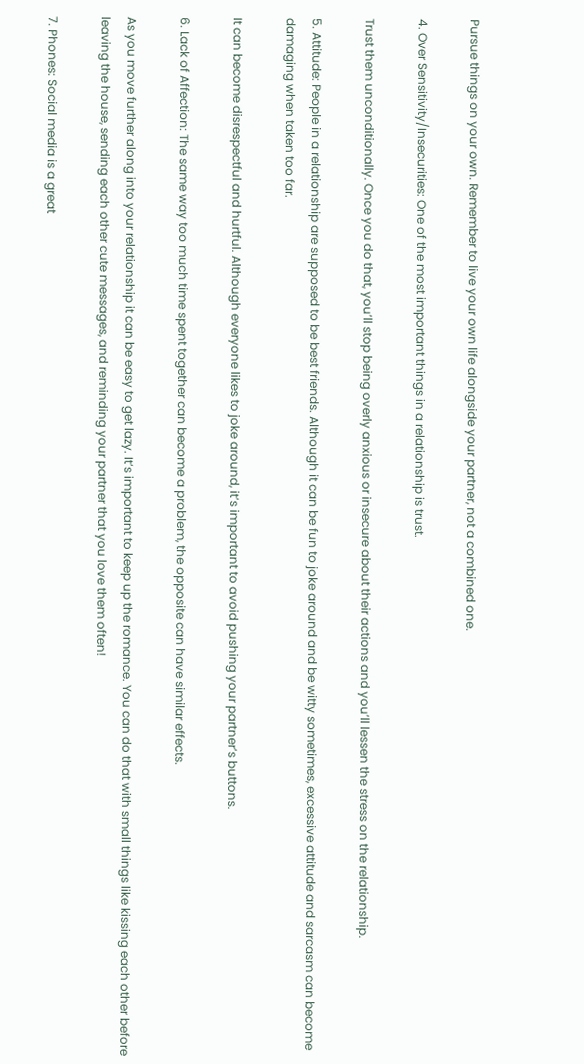Pursue things on your own. Remember to live your own life alongside your partner, not a combined one.

4. Over Sensitivity/Insecurities: One of the most important things in a relationship is trust.

Trust them unconditionally. Once you do that, you’ll stop being overly anxious or insecure about their actions and you’ll lessen the stress on the relationship.

5. Attitude: People in a relationship are supposed to be best friends. Although it can be fun to joke around and be witty sometimes, excessive attitude and sarcasm can become damaging when taken too far.

It can become disrespectful and hurtful. Although everyone likes to joke around, it’s important to avoid pushing your partner’s buttons.

6. Lack of Affection: The same way too much time spent together can become a problem, the opposite can have similar effects.

As you move further along into your relationship it can be easy to get lazy. It’s important to keep up the romance. You can do that with small things like kissing each other before leaving the house, sending each other cute messages, and reminding your partner that you love them often!

7. Phones: Social media is a great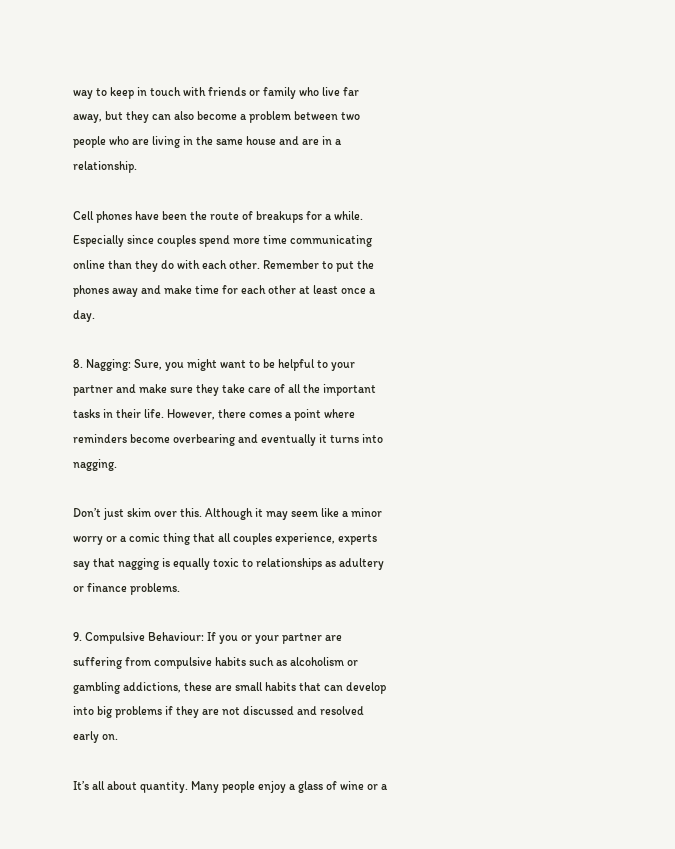way to keep in touch with friends or family who live far away, but they can also become a problem between two people who are living in the same house and are in a relationship.

Cell phones have been the route of breakups for a while. Especially since couples spend more time communicating online than they do with each other. Remember to put the phones away and make time for each other at least once a day.

8. Nagging: Sure, you might want to be helpful to your partner and make sure they take care of all the important tasks in their life. However, there comes a point where reminders become overbearing and eventually it turns into nagging.

Don’t just skim over this. Although it may seem like a minor worry or a comic thing that all couples experience, experts say that nagging is equally toxic to relationships as adultery or finance problems.

9. Compulsive Behaviour: If you or your partner are suffering from compulsive habits such as alcoholism or gambling addictions, these are small habits that can develop into big problems if they are not discussed and resolved early on.

It’s all about quantity. Many people enjoy a glass of wine or a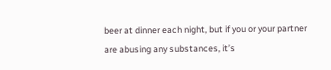beer at dinner each night, but if you or your partner are abusing any substances, it’s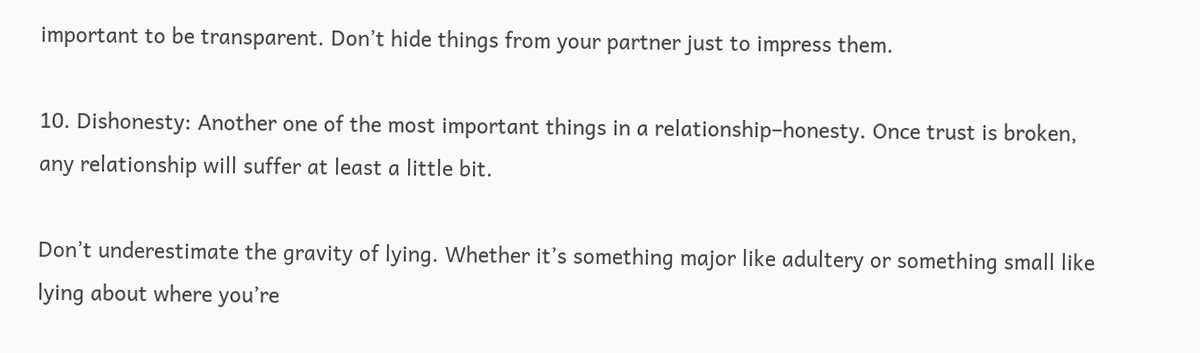important to be transparent. Don’t hide things from your partner just to impress them.

10. Dishonesty: Another one of the most important things in a relationship–honesty. Once trust is broken, any relationship will suffer at least a little bit.

Don’t underestimate the gravity of lying. Whether it’s something major like adultery or something small like lying about where you’re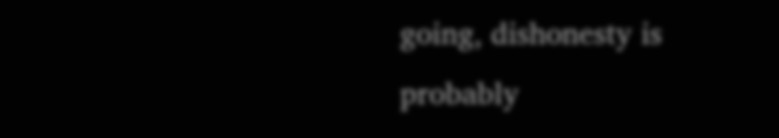going, dishonesty is probably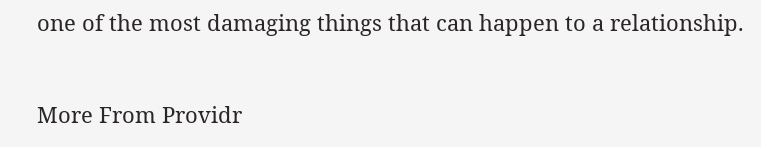one of the most damaging things that can happen to a relationship.


More From Providr